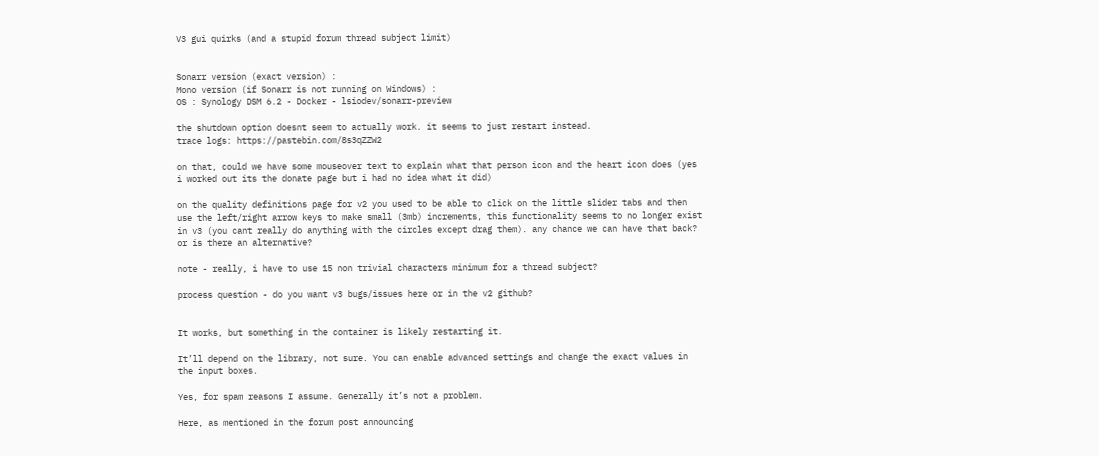V3 gui quirks (and a stupid forum thread subject limit)


Sonarr version (exact version) :
Mono version (if Sonarr is not running on Windows) :
OS : Synology DSM 6.2 - Docker - lsiodev/sonarr-preview

the shutdown option doesnt seem to actually work. it seems to just restart instead.
trace logs: https://pastebin.com/8s3qZZW2

on that, could we have some mouseover text to explain what that person icon and the heart icon does (yes i worked out its the donate page but i had no idea what it did)

on the quality definitions page for v2 you used to be able to click on the little slider tabs and then use the left/right arrow keys to make small (3mb) increments, this functionality seems to no longer exist in v3 (you cant really do anything with the circles except drag them). any chance we can have that back? or is there an alternative?

note - really, i have to use 15 non trivial characters minimum for a thread subject?

process question - do you want v3 bugs/issues here or in the v2 github?


It works, but something in the container is likely restarting it.

It’ll depend on the library, not sure. You can enable advanced settings and change the exact values in the input boxes.

Yes, for spam reasons I assume. Generally it’s not a problem.

Here, as mentioned in the forum post announcing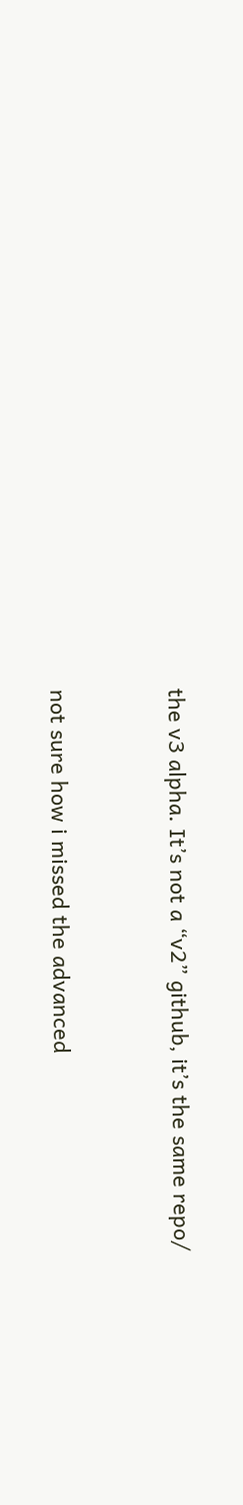the v3 alpha. It’s not a “v2” github, it’s the same repo/


not sure how i missed the advanced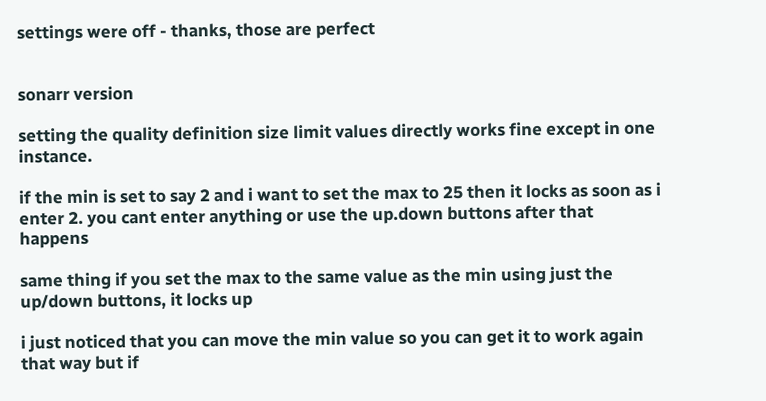settings were off - thanks, those are perfect


sonarr version

setting the quality definition size limit values directly works fine except in one instance.

if the min is set to say 2 and i want to set the max to 25 then it locks as soon as i enter 2. you cant enter anything or use the up.down buttons after that happens

same thing if you set the max to the same value as the min using just the up/down buttons, it locks up

i just noticed that you can move the min value so you can get it to work again that way but if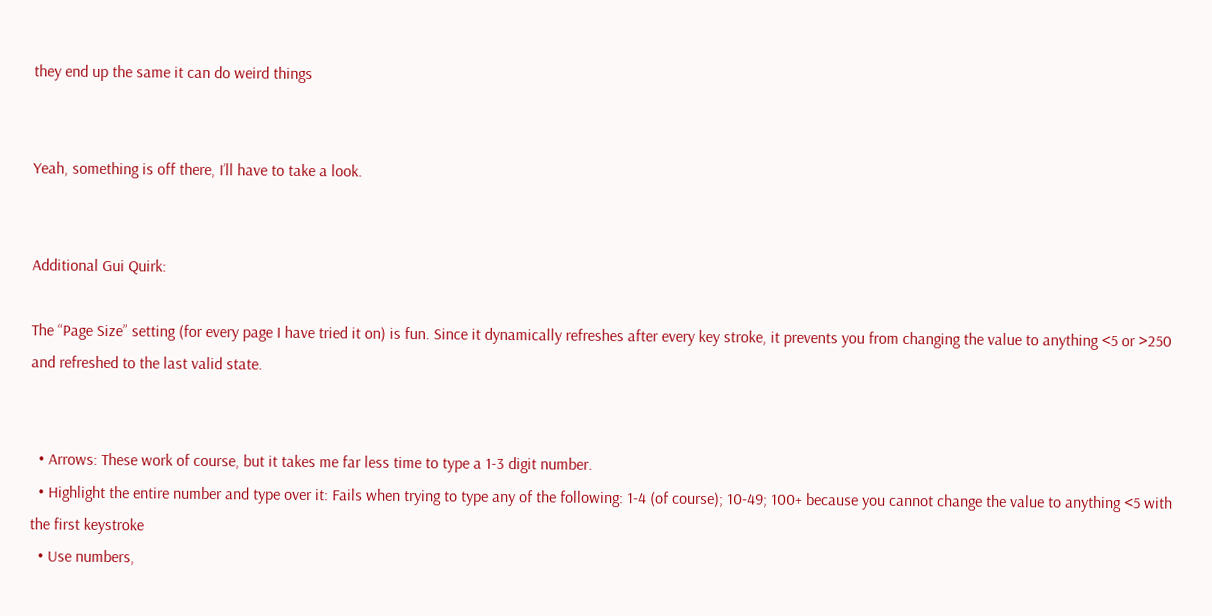they end up the same it can do weird things


Yeah, something is off there, I’ll have to take a look.


Additional Gui Quirk:

The “Page Size” setting (for every page I have tried it on) is fun. Since it dynamically refreshes after every key stroke, it prevents you from changing the value to anything <5 or >250 and refreshed to the last valid state.


  • Arrows: These work of course, but it takes me far less time to type a 1-3 digit number.
  • Highlight the entire number and type over it: Fails when trying to type any of the following: 1-4 (of course); 10-49; 100+ because you cannot change the value to anything <5 with the first keystroke
  • Use numbers,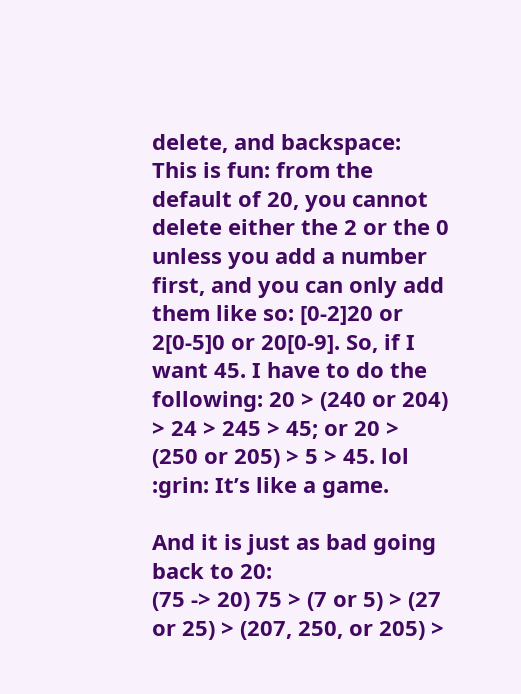delete, and backspace: This is fun: from the default of 20, you cannot delete either the 2 or the 0 unless you add a number first, and you can only add them like so: [0-2]20 or 2[0-5]0 or 20[0-9]. So, if I want 45. I have to do the following: 20 > (240 or 204) > 24 > 245 > 45; or 20 > (250 or 205) > 5 > 45. lol :grin: It’s like a game.

And it is just as bad going back to 20:
(75 -> 20) 75 > (7 or 5) > (27 or 25) > (207, 250, or 205) >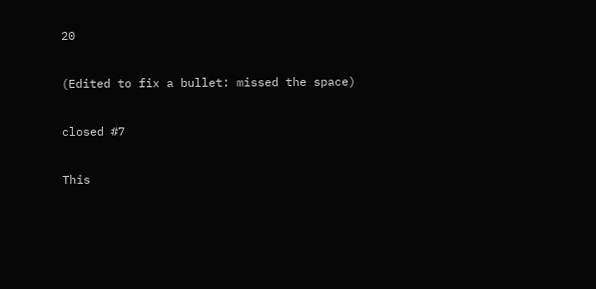20

(Edited to fix a bullet: missed the space)

closed #7

This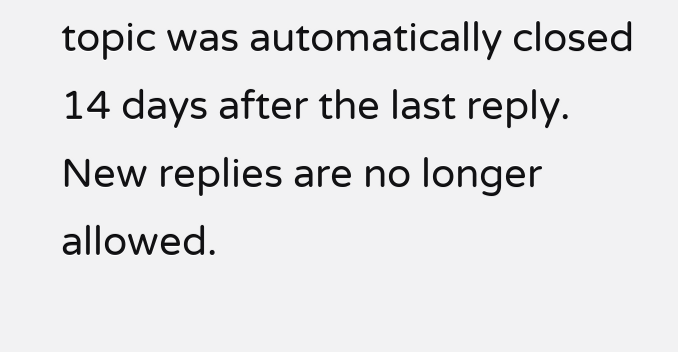topic was automatically closed 14 days after the last reply. New replies are no longer allowed.